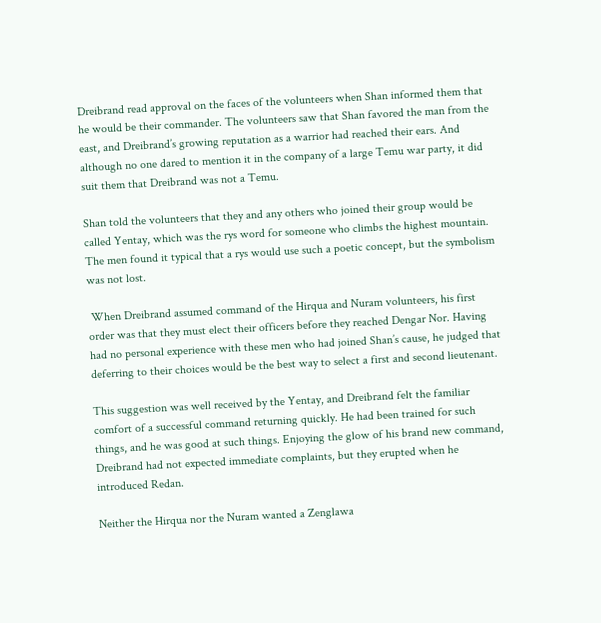Dreibrand read approval on the faces of the volunteers when Shan informed them that he would be their commander. The volunteers saw that Shan favored the man from the east, and Dreibrand’s growing reputation as a warrior had reached their ears. And although no one dared to mention it in the company of a large Temu war party, it did suit them that Dreibrand was not a Temu.

Shan told the volunteers that they and any others who joined their group would be called Yentay, which was the rys word for someone who climbs the highest mountain. The men found it typical that a rys would use such a poetic concept, but the symbolism was not lost.

 When Dreibrand assumed command of the Hirqua and Nuram volunteers, his first order was that they must elect their officers before they reached Dengar Nor. Having had no personal experience with these men who had joined Shan’s cause, he judged that deferring to their choices would be the best way to select a first and second lieutenant.

This suggestion was well received by the Yentay, and Dreibrand felt the familiar comfort of a successful command returning quickly. He had been trained for such things, and he was good at such things. Enjoying the glow of his brand new command, Dreibrand had not expected immediate complaints, but they erupted when he introduced Redan.

Neither the Hirqua nor the Nuram wanted a Zenglawa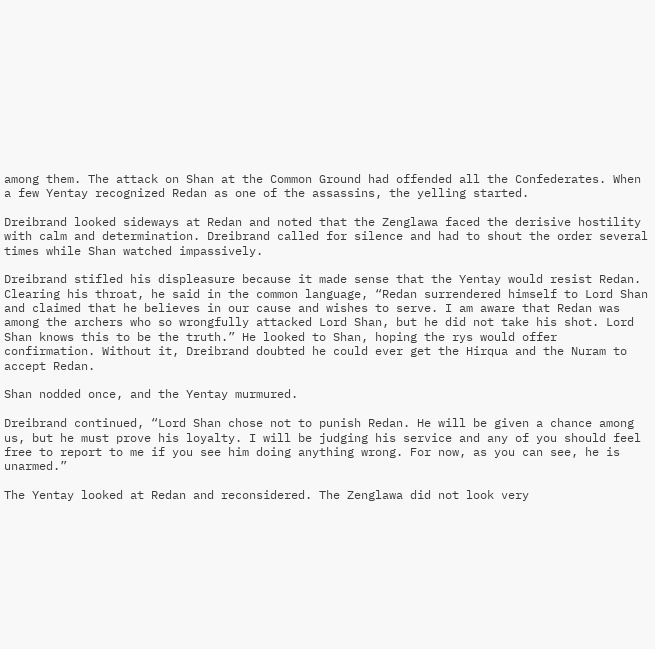among them. The attack on Shan at the Common Ground had offended all the Confederates. When a few Yentay recognized Redan as one of the assassins, the yelling started.

Dreibrand looked sideways at Redan and noted that the Zenglawa faced the derisive hostility with calm and determination. Dreibrand called for silence and had to shout the order several times while Shan watched impassively.

Dreibrand stifled his displeasure because it made sense that the Yentay would resist Redan. Clearing his throat, he said in the common language, “Redan surrendered himself to Lord Shan and claimed that he believes in our cause and wishes to serve. I am aware that Redan was among the archers who so wrongfully attacked Lord Shan, but he did not take his shot. Lord Shan knows this to be the truth.” He looked to Shan, hoping the rys would offer confirmation. Without it, Dreibrand doubted he could ever get the Hirqua and the Nuram to accept Redan.

Shan nodded once, and the Yentay murmured.

Dreibrand continued, “Lord Shan chose not to punish Redan. He will be given a chance among us, but he must prove his loyalty. I will be judging his service and any of you should feel free to report to me if you see him doing anything wrong. For now, as you can see, he is unarmed.”

The Yentay looked at Redan and reconsidered. The Zenglawa did not look very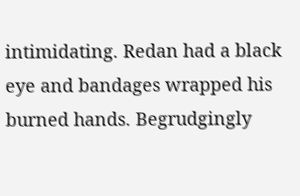intimidating. Redan had a black eye and bandages wrapped his burned hands. Begrudgingly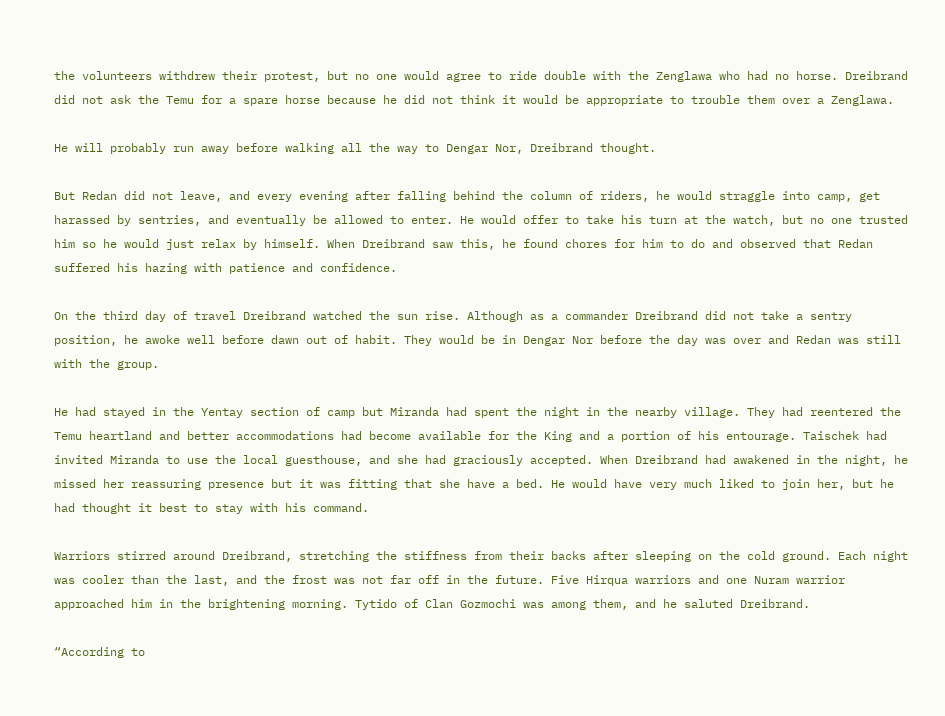the volunteers withdrew their protest, but no one would agree to ride double with the Zenglawa who had no horse. Dreibrand did not ask the Temu for a spare horse because he did not think it would be appropriate to trouble them over a Zenglawa.

He will probably run away before walking all the way to Dengar Nor, Dreibrand thought.

But Redan did not leave, and every evening after falling behind the column of riders, he would straggle into camp, get harassed by sentries, and eventually be allowed to enter. He would offer to take his turn at the watch, but no one trusted him so he would just relax by himself. When Dreibrand saw this, he found chores for him to do and observed that Redan suffered his hazing with patience and confidence.

On the third day of travel Dreibrand watched the sun rise. Although as a commander Dreibrand did not take a sentry position, he awoke well before dawn out of habit. They would be in Dengar Nor before the day was over and Redan was still with the group.

He had stayed in the Yentay section of camp but Miranda had spent the night in the nearby village. They had reentered the Temu heartland and better accommodations had become available for the King and a portion of his entourage. Taischek had invited Miranda to use the local guesthouse, and she had graciously accepted. When Dreibrand had awakened in the night, he missed her reassuring presence but it was fitting that she have a bed. He would have very much liked to join her, but he had thought it best to stay with his command.

Warriors stirred around Dreibrand, stretching the stiffness from their backs after sleeping on the cold ground. Each night was cooler than the last, and the frost was not far off in the future. Five Hirqua warriors and one Nuram warrior approached him in the brightening morning. Tytido of Clan Gozmochi was among them, and he saluted Dreibrand.

“According to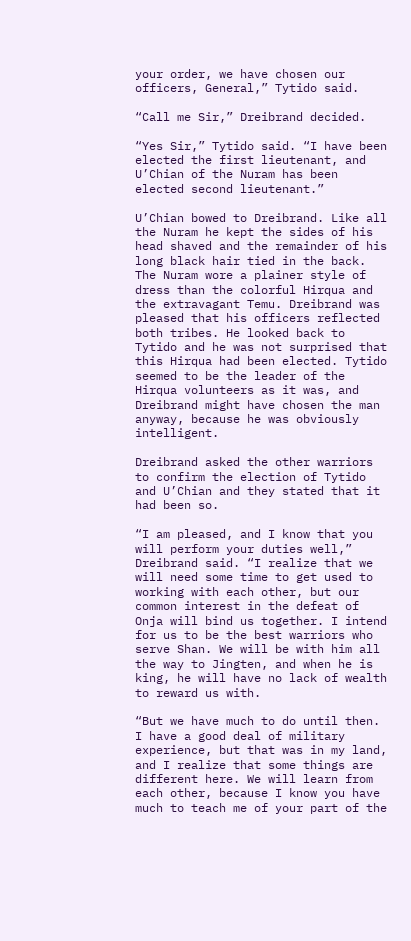your order, we have chosen our officers, General,” Tytido said.

“Call me Sir,” Dreibrand decided.

“Yes Sir,” Tytido said. “I have been elected the first lieutenant, and U’Chian of the Nuram has been elected second lieutenant.”

U’Chian bowed to Dreibrand. Like all the Nuram he kept the sides of his head shaved and the remainder of his long black hair tied in the back. The Nuram wore a plainer style of dress than the colorful Hirqua and the extravagant Temu. Dreibrand was pleased that his officers reflected both tribes. He looked back to Tytido and he was not surprised that this Hirqua had been elected. Tytido seemed to be the leader of the Hirqua volunteers as it was, and Dreibrand might have chosen the man anyway, because he was obviously intelligent.

Dreibrand asked the other warriors to confirm the election of Tytido and U’Chian and they stated that it had been so.

“I am pleased, and I know that you will perform your duties well,” Dreibrand said. “I realize that we will need some time to get used to working with each other, but our common interest in the defeat of Onja will bind us together. I intend for us to be the best warriors who serve Shan. We will be with him all the way to Jingten, and when he is king, he will have no lack of wealth to reward us with.

“But we have much to do until then. I have a good deal of military experience, but that was in my land, and I realize that some things are different here. We will learn from each other, because I know you have much to teach me of your part of the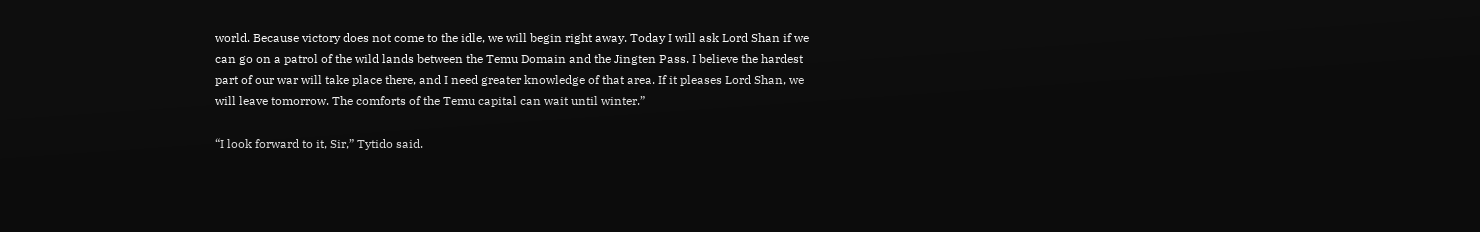world. Because victory does not come to the idle, we will begin right away. Today I will ask Lord Shan if we can go on a patrol of the wild lands between the Temu Domain and the Jingten Pass. I believe the hardest part of our war will take place there, and I need greater knowledge of that area. If it pleases Lord Shan, we will leave tomorrow. The comforts of the Temu capital can wait until winter.”

“I look forward to it, Sir,” Tytido said.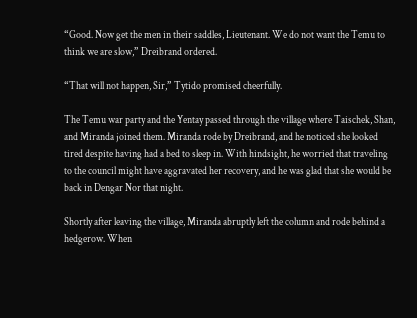“Good. Now get the men in their saddles, Lieutenant. We do not want the Temu to think we are slow,” Dreibrand ordered.

“That will not happen, Sir,” Tytido promised cheerfully.

The Temu war party and the Yentay passed through the village where Taischek, Shan, and Miranda joined them. Miranda rode by Dreibrand, and he noticed she looked tired despite having had a bed to sleep in. With hindsight, he worried that traveling to the council might have aggravated her recovery, and he was glad that she would be back in Dengar Nor that night.

Shortly after leaving the village, Miranda abruptly left the column and rode behind a hedgerow. When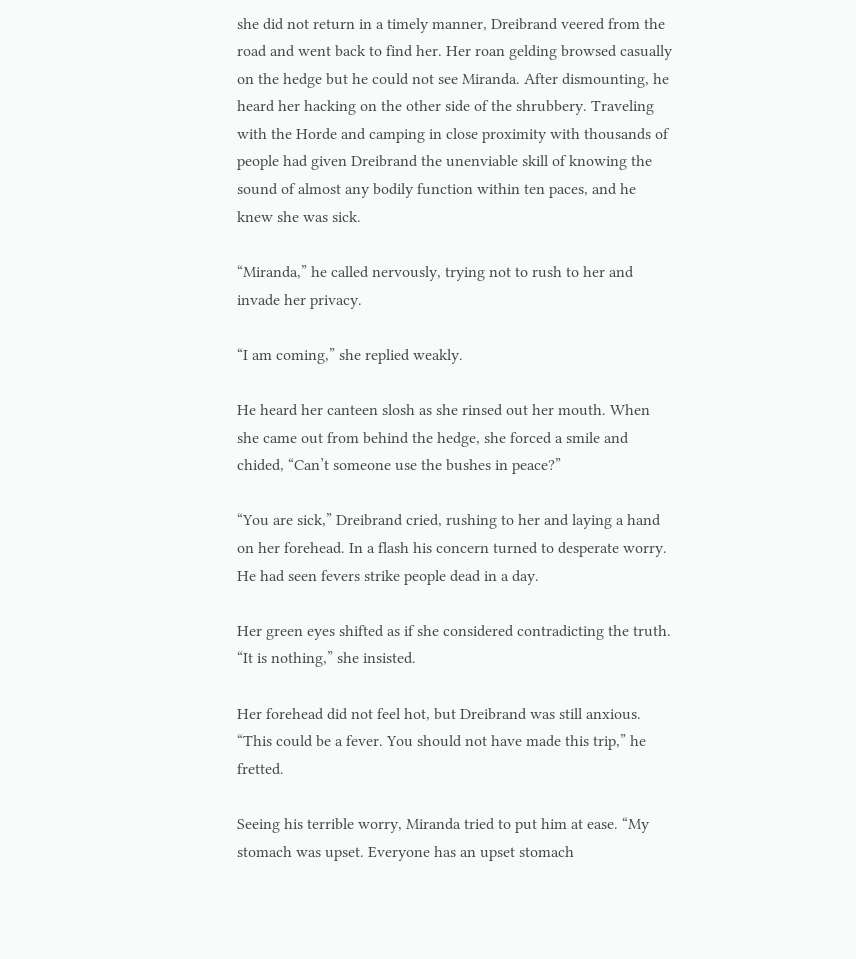she did not return in a timely manner, Dreibrand veered from the road and went back to find her. Her roan gelding browsed casually on the hedge but he could not see Miranda. After dismounting, he heard her hacking on the other side of the shrubbery. Traveling with the Horde and camping in close proximity with thousands of people had given Dreibrand the unenviable skill of knowing the sound of almost any bodily function within ten paces, and he knew she was sick.

“Miranda,” he called nervously, trying not to rush to her and invade her privacy.

“I am coming,” she replied weakly.

He heard her canteen slosh as she rinsed out her mouth. When she came out from behind the hedge, she forced a smile and chided, “Can’t someone use the bushes in peace?”

“You are sick,” Dreibrand cried, rushing to her and laying a hand on her forehead. In a flash his concern turned to desperate worry. He had seen fevers strike people dead in a day.

Her green eyes shifted as if she considered contradicting the truth. “It is nothing,” she insisted.

Her forehead did not feel hot, but Dreibrand was still anxious. “This could be a fever. You should not have made this trip,” he fretted.

Seeing his terrible worry, Miranda tried to put him at ease. “My stomach was upset. Everyone has an upset stomach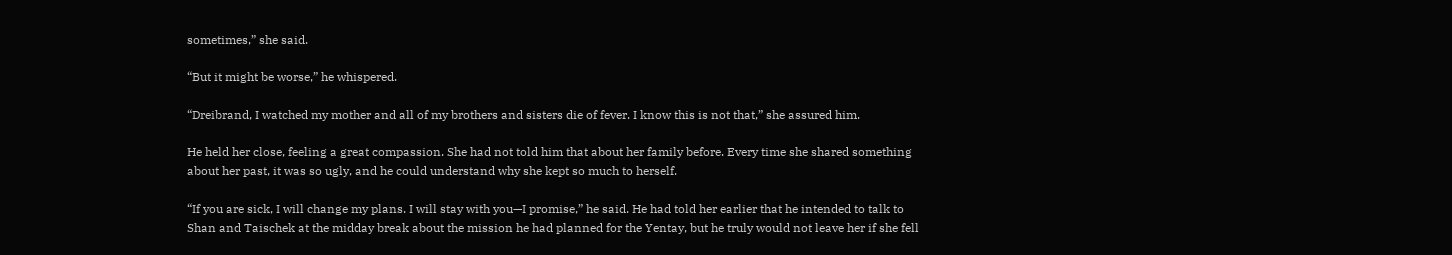sometimes,” she said.

“But it might be worse,” he whispered.

“Dreibrand, I watched my mother and all of my brothers and sisters die of fever. I know this is not that,” she assured him.

He held her close, feeling a great compassion. She had not told him that about her family before. Every time she shared something about her past, it was so ugly, and he could understand why she kept so much to herself.

“If you are sick, I will change my plans. I will stay with you—I promise,” he said. He had told her earlier that he intended to talk to Shan and Taischek at the midday break about the mission he had planned for the Yentay, but he truly would not leave her if she fell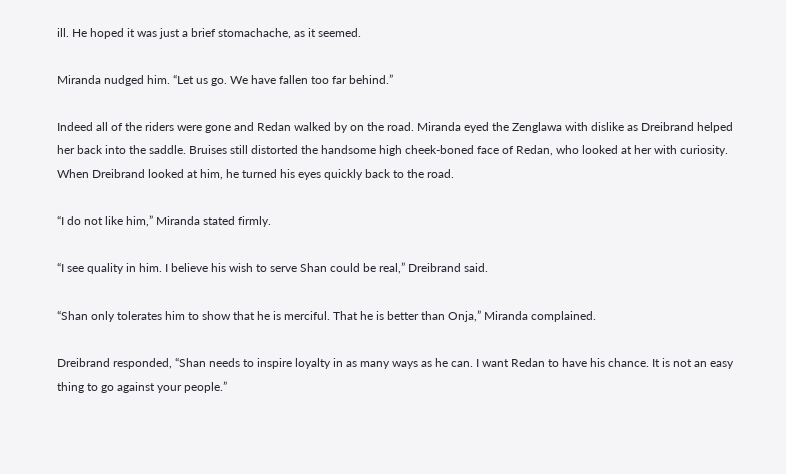ill. He hoped it was just a brief stomachache, as it seemed.

Miranda nudged him. “Let us go. We have fallen too far behind.”

Indeed all of the riders were gone and Redan walked by on the road. Miranda eyed the Zenglawa with dislike as Dreibrand helped her back into the saddle. Bruises still distorted the handsome high cheek-boned face of Redan, who looked at her with curiosity. When Dreibrand looked at him, he turned his eyes quickly back to the road.

“I do not like him,” Miranda stated firmly.

“I see quality in him. I believe his wish to serve Shan could be real,” Dreibrand said.

“Shan only tolerates him to show that he is merciful. That he is better than Onja,” Miranda complained.

Dreibrand responded, “Shan needs to inspire loyalty in as many ways as he can. I want Redan to have his chance. It is not an easy thing to go against your people.”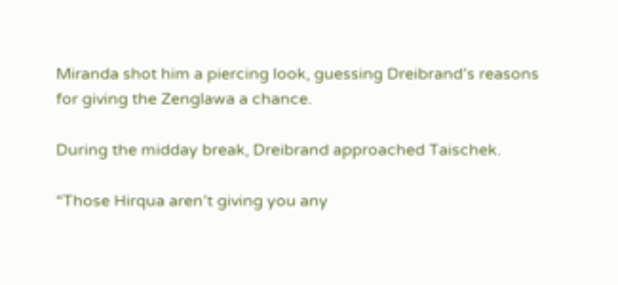Miranda shot him a piercing look, guessing Dreibrand’s reasons for giving the Zenglawa a chance.

During the midday break, Dreibrand approached Taischek.

“Those Hirqua aren’t giving you any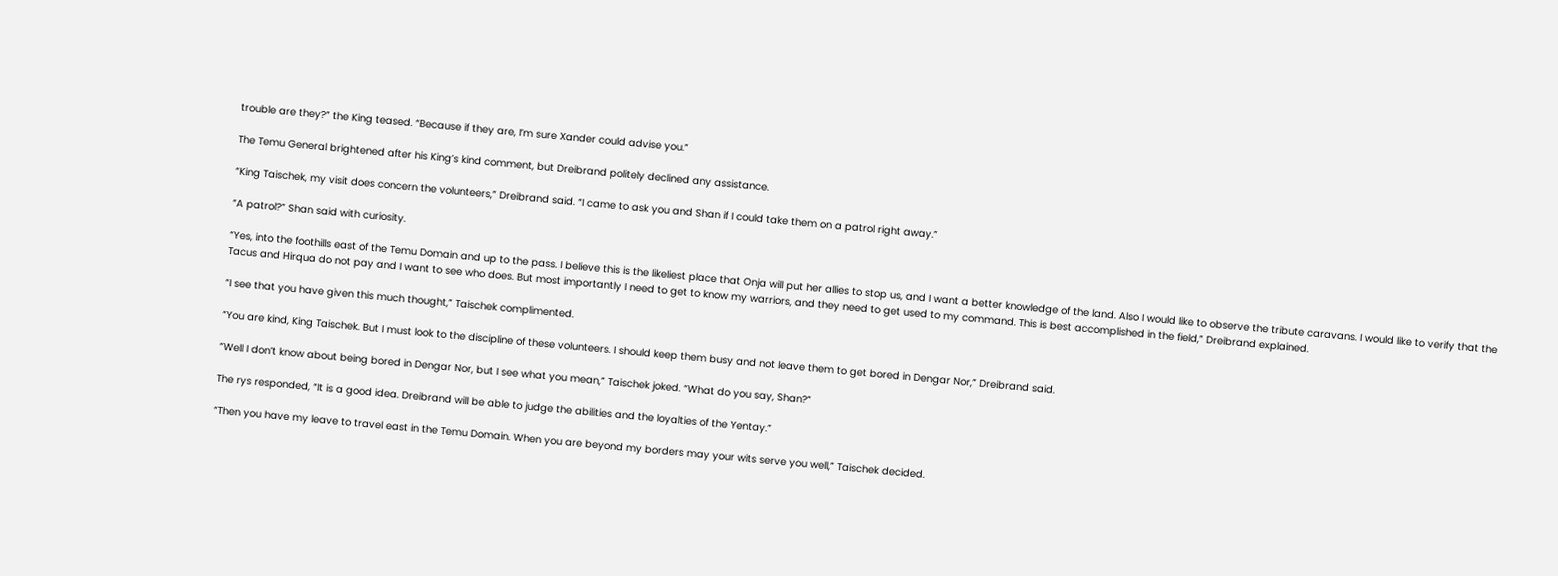trouble are they?” the King teased. “Because if they are, I’m sure Xander could advise you.”

The Temu General brightened after his King’s kind comment, but Dreibrand politely declined any assistance.

“King Taischek, my visit does concern the volunteers,” Dreibrand said. “I came to ask you and Shan if I could take them on a patrol right away.”

“A patrol?” Shan said with curiosity.

“Yes, into the foothills east of the Temu Domain and up to the pass. I believe this is the likeliest place that Onja will put her allies to stop us, and I want a better knowledge of the land. Also I would like to observe the tribute caravans. I would like to verify that the Tacus and Hirqua do not pay and I want to see who does. But most importantly I need to get to know my warriors, and they need to get used to my command. This is best accomplished in the field,” Dreibrand explained.

“I see that you have given this much thought,” Taischek complimented.

“You are kind, King Taischek. But I must look to the discipline of these volunteers. I should keep them busy and not leave them to get bored in Dengar Nor,” Dreibrand said.

“Well I don’t know about being bored in Dengar Nor, but I see what you mean,” Taischek joked. “What do you say, Shan?”

The rys responded, “It is a good idea. Dreibrand will be able to judge the abilities and the loyalties of the Yentay.”

“Then you have my leave to travel east in the Temu Domain. When you are beyond my borders may your wits serve you well,” Taischek decided.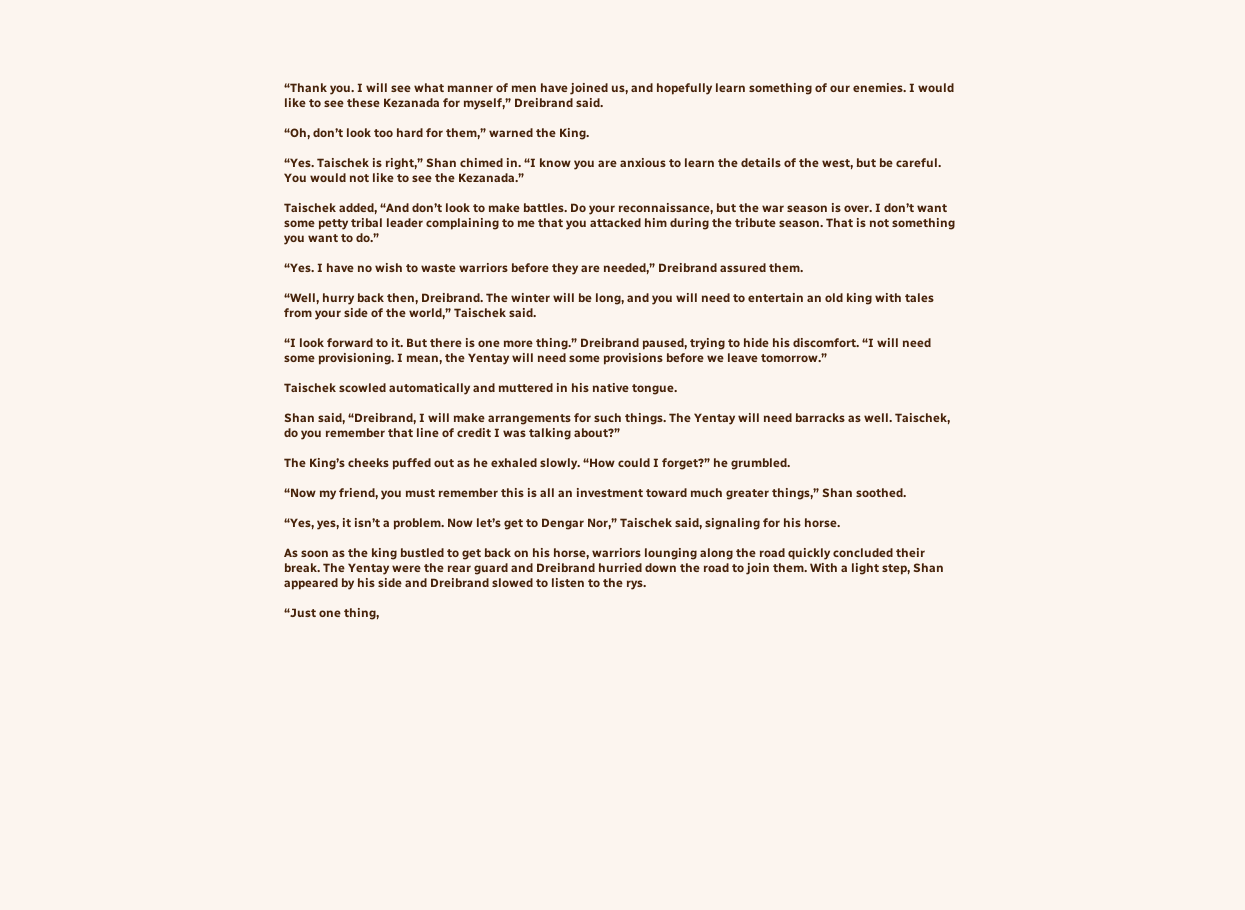“Thank you. I will see what manner of men have joined us, and hopefully learn something of our enemies. I would like to see these Kezanada for myself,” Dreibrand said.

“Oh, don’t look too hard for them,” warned the King.

“Yes. Taischek is right,” Shan chimed in. “I know you are anxious to learn the details of the west, but be careful. You would not like to see the Kezanada.”

Taischek added, “And don’t look to make battles. Do your reconnaissance, but the war season is over. I don’t want some petty tribal leader complaining to me that you attacked him during the tribute season. That is not something you want to do.”

“Yes. I have no wish to waste warriors before they are needed,” Dreibrand assured them.

“Well, hurry back then, Dreibrand. The winter will be long, and you will need to entertain an old king with tales from your side of the world,” Taischek said.

“I look forward to it. But there is one more thing.” Dreibrand paused, trying to hide his discomfort. “I will need some provisioning. I mean, the Yentay will need some provisions before we leave tomorrow.”

Taischek scowled automatically and muttered in his native tongue.

Shan said, “Dreibrand, I will make arrangements for such things. The Yentay will need barracks as well. Taischek, do you remember that line of credit I was talking about?”

The King’s cheeks puffed out as he exhaled slowly. “How could I forget?” he grumbled.

“Now my friend, you must remember this is all an investment toward much greater things,” Shan soothed.

“Yes, yes, it isn’t a problem. Now let’s get to Dengar Nor,” Taischek said, signaling for his horse.

As soon as the king bustled to get back on his horse, warriors lounging along the road quickly concluded their break. The Yentay were the rear guard and Dreibrand hurried down the road to join them. With a light step, Shan appeared by his side and Dreibrand slowed to listen to the rys.

“Just one thing,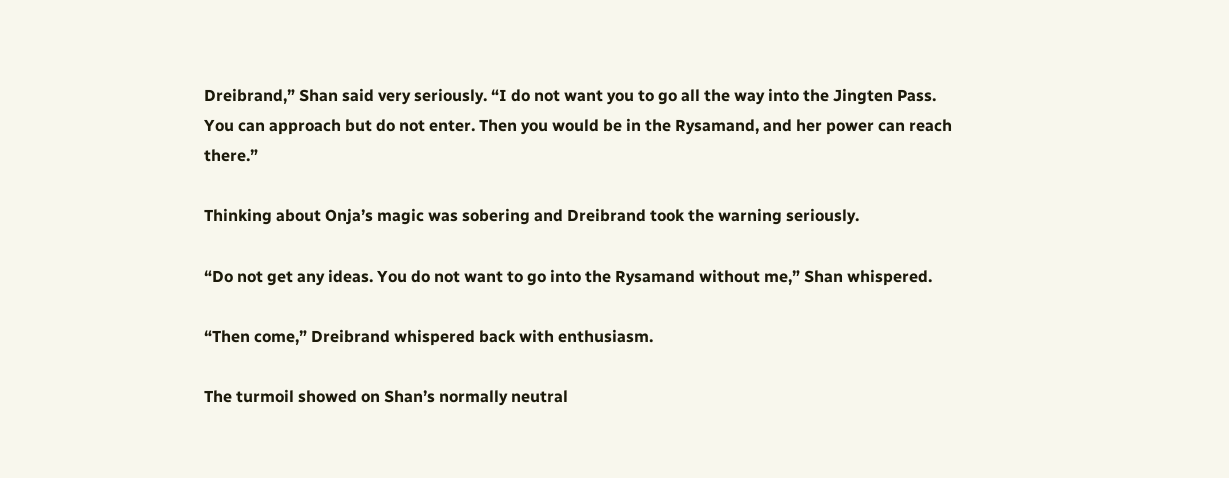Dreibrand,” Shan said very seriously. “I do not want you to go all the way into the Jingten Pass. You can approach but do not enter. Then you would be in the Rysamand, and her power can reach there.”

Thinking about Onja’s magic was sobering and Dreibrand took the warning seriously.

“Do not get any ideas. You do not want to go into the Rysamand without me,” Shan whispered.

“Then come,” Dreibrand whispered back with enthusiasm.

The turmoil showed on Shan’s normally neutral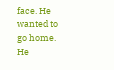face. He wanted to go home. He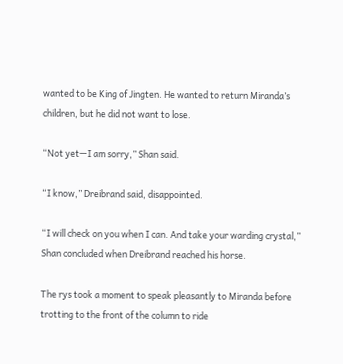wanted to be King of Jingten. He wanted to return Miranda’s children, but he did not want to lose.

“Not yet—I am sorry,” Shan said.

“I know,” Dreibrand said, disappointed.

“I will check on you when I can. And take your warding crystal,” Shan concluded when Dreibrand reached his horse.

The rys took a moment to speak pleasantly to Miranda before trotting to the front of the column to ride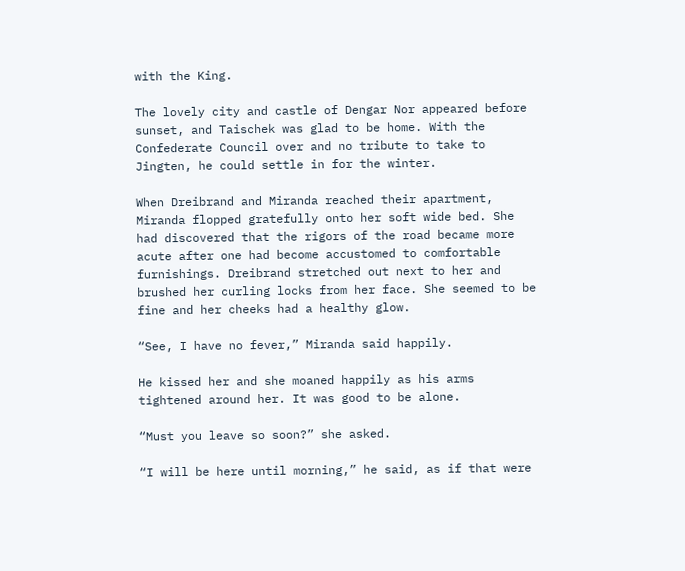with the King.

The lovely city and castle of Dengar Nor appeared before sunset, and Taischek was glad to be home. With the Confederate Council over and no tribute to take to Jingten, he could settle in for the winter.

When Dreibrand and Miranda reached their apartment, Miranda flopped gratefully onto her soft wide bed. She had discovered that the rigors of the road became more acute after one had become accustomed to comfortable furnishings. Dreibrand stretched out next to her and brushed her curling locks from her face. She seemed to be fine and her cheeks had a healthy glow.

“See, I have no fever,” Miranda said happily.

He kissed her and she moaned happily as his arms tightened around her. It was good to be alone.

“Must you leave so soon?” she asked.

“I will be here until morning,” he said, as if that were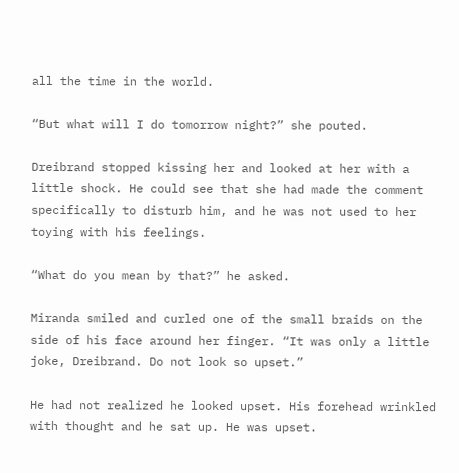all the time in the world.

“But what will I do tomorrow night?” she pouted.

Dreibrand stopped kissing her and looked at her with a little shock. He could see that she had made the comment specifically to disturb him, and he was not used to her toying with his feelings.

“What do you mean by that?” he asked.

Miranda smiled and curled one of the small braids on the side of his face around her finger. “It was only a little joke, Dreibrand. Do not look so upset.”

He had not realized he looked upset. His forehead wrinkled with thought and he sat up. He was upset.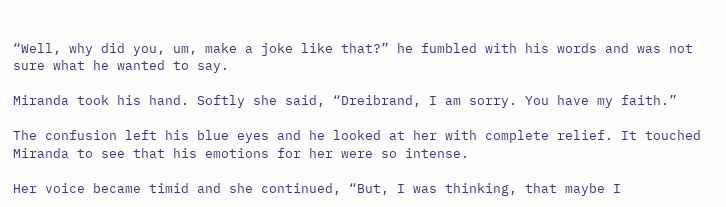“Well, why did you, um, make a joke like that?” he fumbled with his words and was not sure what he wanted to say.

Miranda took his hand. Softly she said, “Dreibrand, I am sorry. You have my faith.”

The confusion left his blue eyes and he looked at her with complete relief. It touched Miranda to see that his emotions for her were so intense.

Her voice became timid and she continued, “But, I was thinking, that maybe I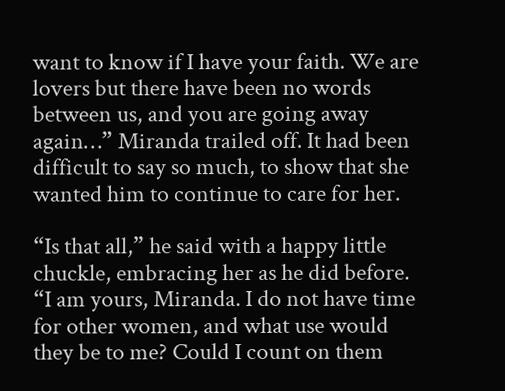want to know if I have your faith. We are lovers but there have been no words between us, and you are going away again…” Miranda trailed off. It had been difficult to say so much, to show that she wanted him to continue to care for her.

“Is that all,” he said with a happy little chuckle, embracing her as he did before. “I am yours, Miranda. I do not have time for other women, and what use would they be to me? Could I count on them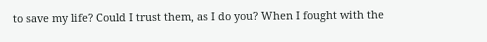to save my life? Could I trust them, as I do you? When I fought with the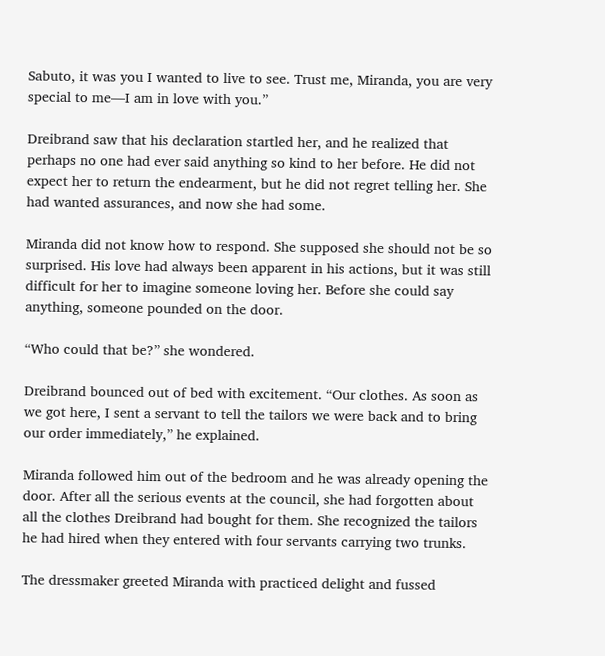Sabuto, it was you I wanted to live to see. Trust me, Miranda, you are very special to me—I am in love with you.”

Dreibrand saw that his declaration startled her, and he realized that perhaps no one had ever said anything so kind to her before. He did not expect her to return the endearment, but he did not regret telling her. She had wanted assurances, and now she had some.

Miranda did not know how to respond. She supposed she should not be so surprised. His love had always been apparent in his actions, but it was still difficult for her to imagine someone loving her. Before she could say anything, someone pounded on the door.

“Who could that be?” she wondered.

Dreibrand bounced out of bed with excitement. “Our clothes. As soon as we got here, I sent a servant to tell the tailors we were back and to bring our order immediately,” he explained.

Miranda followed him out of the bedroom and he was already opening the door. After all the serious events at the council, she had forgotten about all the clothes Dreibrand had bought for them. She recognized the tailors he had hired when they entered with four servants carrying two trunks.

The dressmaker greeted Miranda with practiced delight and fussed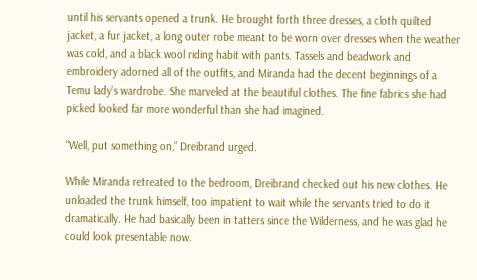until his servants opened a trunk. He brought forth three dresses, a cloth quilted jacket, a fur jacket, a long outer robe meant to be worn over dresses when the weather was cold, and a black wool riding habit with pants. Tassels and beadwork and embroidery adorned all of the outfits, and Miranda had the decent beginnings of a Temu lady’s wardrobe. She marveled at the beautiful clothes. The fine fabrics she had picked looked far more wonderful than she had imagined.

“Well, put something on,” Dreibrand urged.

While Miranda retreated to the bedroom, Dreibrand checked out his new clothes. He unloaded the trunk himself, too impatient to wait while the servants tried to do it dramatically. He had basically been in tatters since the Wilderness, and he was glad he could look presentable now.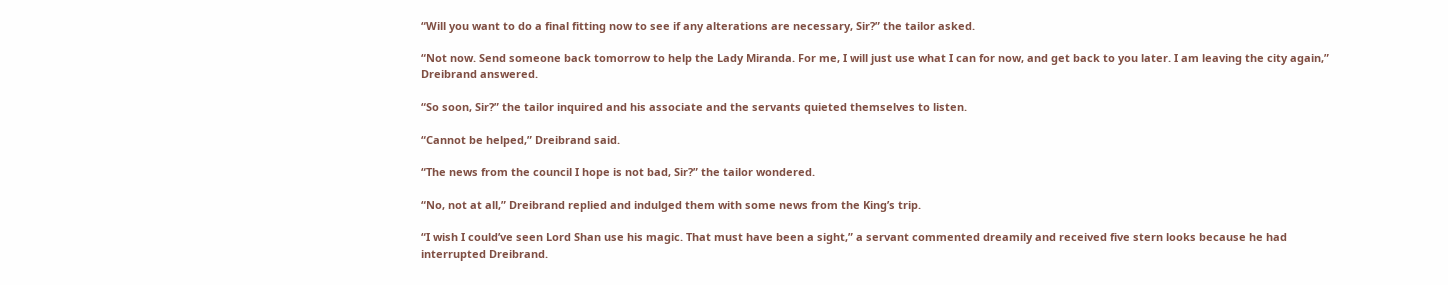“Will you want to do a final fitting now to see if any alterations are necessary, Sir?” the tailor asked.

“Not now. Send someone back tomorrow to help the Lady Miranda. For me, I will just use what I can for now, and get back to you later. I am leaving the city again,” Dreibrand answered.

“So soon, Sir?” the tailor inquired and his associate and the servants quieted themselves to listen.

“Cannot be helped,” Dreibrand said.

“The news from the council I hope is not bad, Sir?” the tailor wondered.

“No, not at all,” Dreibrand replied and indulged them with some news from the King’s trip.

“I wish I could’ve seen Lord Shan use his magic. That must have been a sight,” a servant commented dreamily and received five stern looks because he had interrupted Dreibrand.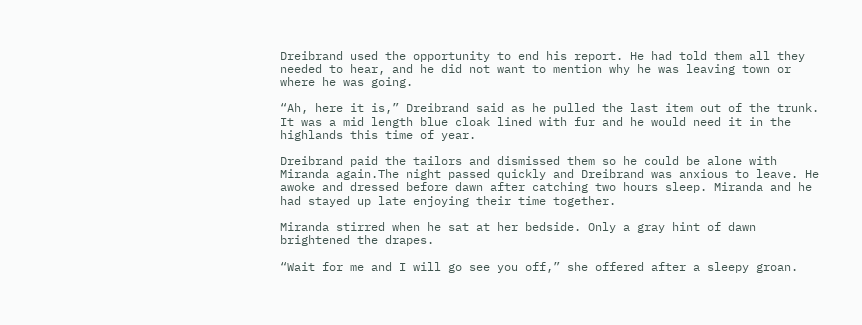Dreibrand used the opportunity to end his report. He had told them all they needed to hear, and he did not want to mention why he was leaving town or where he was going.

“Ah, here it is,” Dreibrand said as he pulled the last item out of the trunk. It was a mid length blue cloak lined with fur and he would need it in the highlands this time of year.

Dreibrand paid the tailors and dismissed them so he could be alone with Miranda again.The night passed quickly and Dreibrand was anxious to leave. He awoke and dressed before dawn after catching two hours sleep. Miranda and he had stayed up late enjoying their time together.

Miranda stirred when he sat at her bedside. Only a gray hint of dawn brightened the drapes.

“Wait for me and I will go see you off,” she offered after a sleepy groan.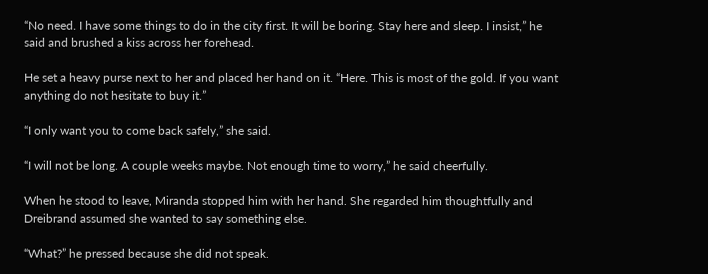“No need. I have some things to do in the city first. It will be boring. Stay here and sleep. I insist,” he said and brushed a kiss across her forehead.

He set a heavy purse next to her and placed her hand on it. “Here. This is most of the gold. If you want anything do not hesitate to buy it.”

“I only want you to come back safely,” she said.

“I will not be long. A couple weeks maybe. Not enough time to worry,” he said cheerfully.

When he stood to leave, Miranda stopped him with her hand. She regarded him thoughtfully and Dreibrand assumed she wanted to say something else.

“What?” he pressed because she did not speak.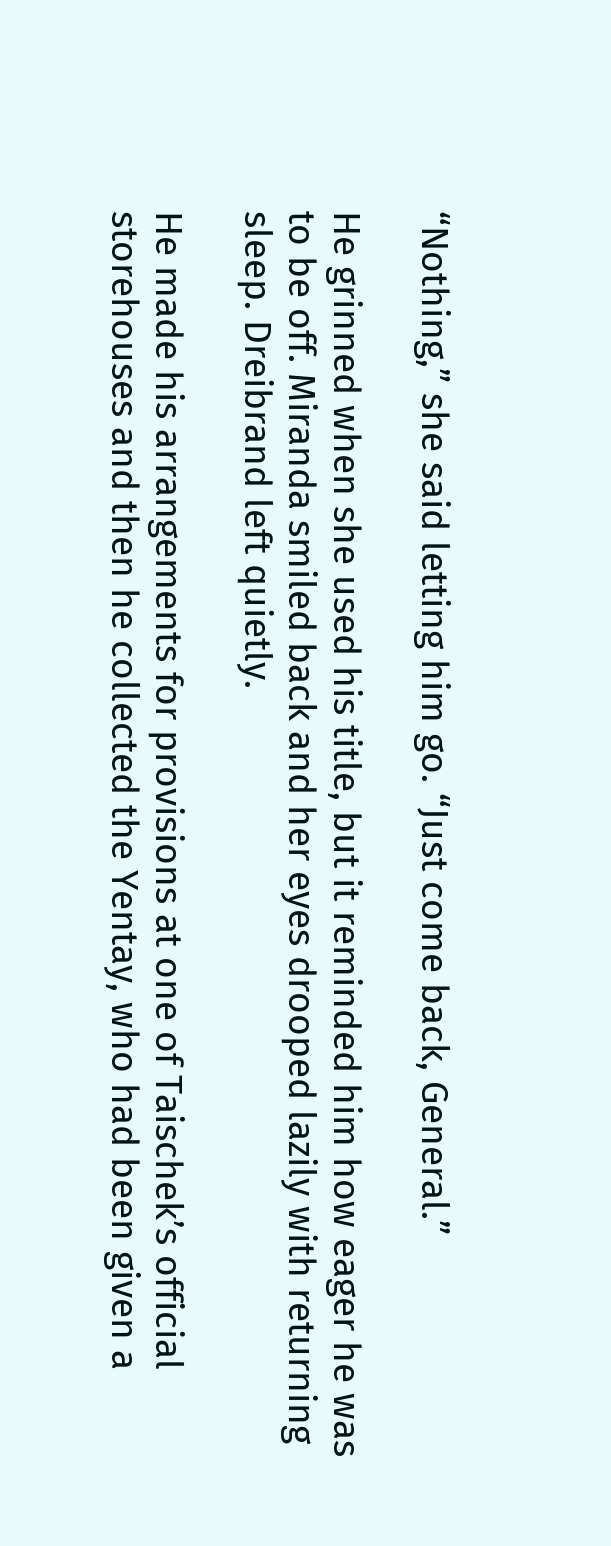“Nothing,” she said letting him go. “Just come back, General.”

He grinned when she used his title, but it reminded him how eager he was to be off. Miranda smiled back and her eyes drooped lazily with returning sleep. Dreibrand left quietly.

He made his arrangements for provisions at one of Taischek’s official storehouses and then he collected the Yentay, who had been given a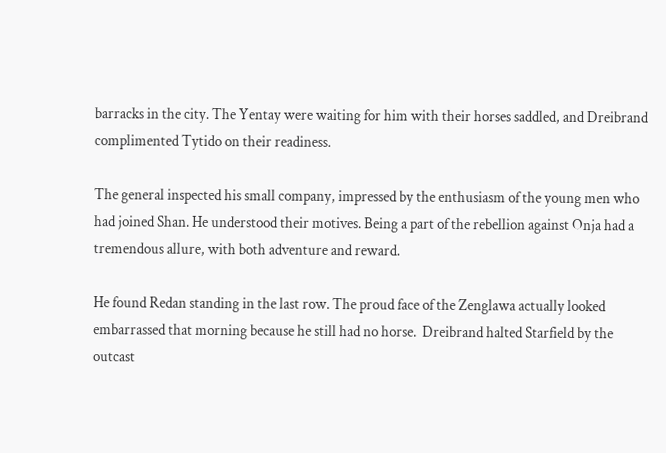barracks in the city. The Yentay were waiting for him with their horses saddled, and Dreibrand complimented Tytido on their readiness.

The general inspected his small company, impressed by the enthusiasm of the young men who had joined Shan. He understood their motives. Being a part of the rebellion against Onja had a tremendous allure, with both adventure and reward.

He found Redan standing in the last row. The proud face of the Zenglawa actually looked embarrassed that morning because he still had no horse.  Dreibrand halted Starfield by the outcast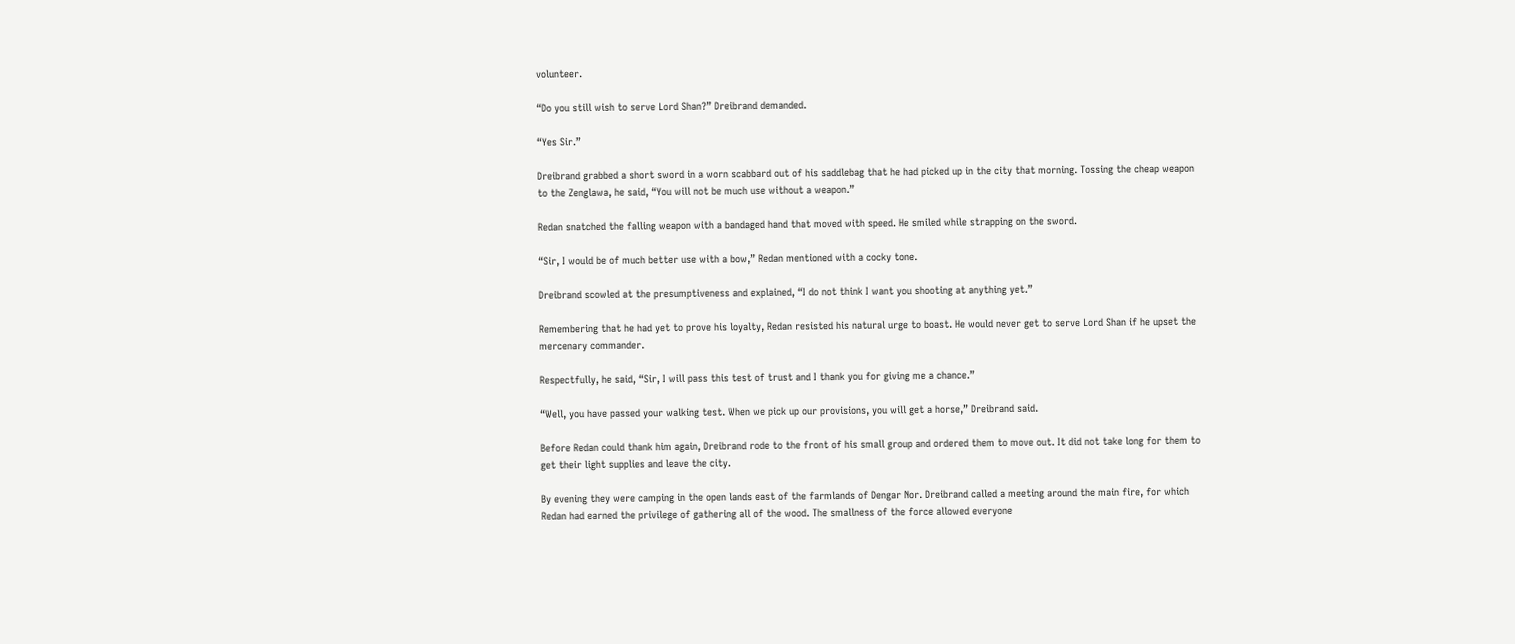volunteer.

“Do you still wish to serve Lord Shan?” Dreibrand demanded.

“Yes Sir.”

Dreibrand grabbed a short sword in a worn scabbard out of his saddlebag that he had picked up in the city that morning. Tossing the cheap weapon to the Zenglawa, he said, “You will not be much use without a weapon.”

Redan snatched the falling weapon with a bandaged hand that moved with speed. He smiled while strapping on the sword.

“Sir, I would be of much better use with a bow,” Redan mentioned with a cocky tone.

Dreibrand scowled at the presumptiveness and explained, “I do not think I want you shooting at anything yet.”

Remembering that he had yet to prove his loyalty, Redan resisted his natural urge to boast. He would never get to serve Lord Shan if he upset the mercenary commander.

Respectfully, he said, “Sir, I will pass this test of trust and I thank you for giving me a chance.”

“Well, you have passed your walking test. When we pick up our provisions, you will get a horse,” Dreibrand said.

Before Redan could thank him again, Dreibrand rode to the front of his small group and ordered them to move out. It did not take long for them to get their light supplies and leave the city.

By evening they were camping in the open lands east of the farmlands of Dengar Nor. Dreibrand called a meeting around the main fire, for which Redan had earned the privilege of gathering all of the wood. The smallness of the force allowed everyone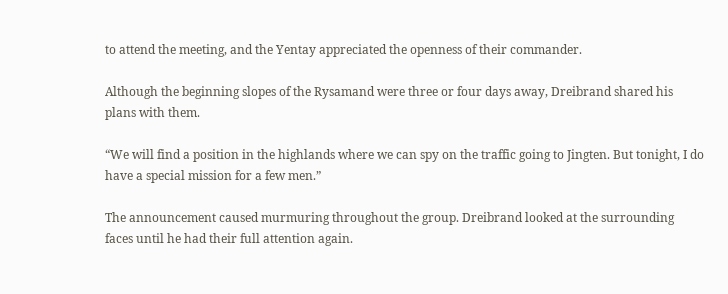to attend the meeting, and the Yentay appreciated the openness of their commander.

Although the beginning slopes of the Rysamand were three or four days away, Dreibrand shared his plans with them.

“We will find a position in the highlands where we can spy on the traffic going to Jingten. But tonight, I do have a special mission for a few men.”

The announcement caused murmuring throughout the group. Dreibrand looked at the surrounding faces until he had their full attention again.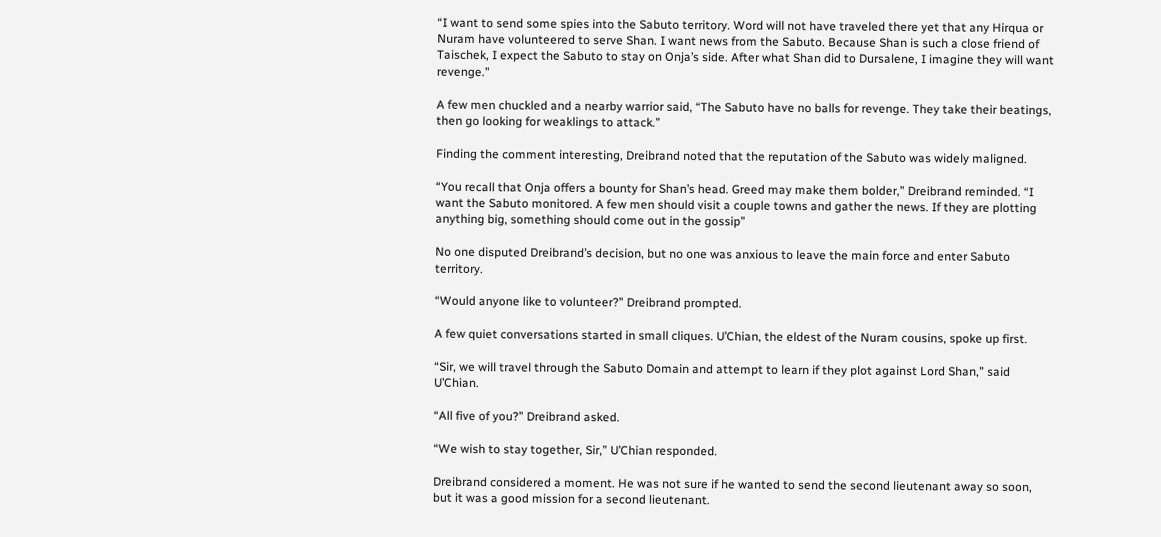“I want to send some spies into the Sabuto territory. Word will not have traveled there yet that any Hirqua or Nuram have volunteered to serve Shan. I want news from the Sabuto. Because Shan is such a close friend of Taischek, I expect the Sabuto to stay on Onja’s side. After what Shan did to Dursalene, I imagine they will want revenge.”

A few men chuckled and a nearby warrior said, “The Sabuto have no balls for revenge. They take their beatings, then go looking for weaklings to attack.”

Finding the comment interesting, Dreibrand noted that the reputation of the Sabuto was widely maligned.

“You recall that Onja offers a bounty for Shan’s head. Greed may make them bolder,” Dreibrand reminded. “I want the Sabuto monitored. A few men should visit a couple towns and gather the news. If they are plotting anything big, something should come out in the gossip”

No one disputed Dreibrand’s decision, but no one was anxious to leave the main force and enter Sabuto territory.

“Would anyone like to volunteer?” Dreibrand prompted.

A few quiet conversations started in small cliques. U’Chian, the eldest of the Nuram cousins, spoke up first.

“Sir, we will travel through the Sabuto Domain and attempt to learn if they plot against Lord Shan,” said U’Chian.

“All five of you?” Dreibrand asked.

“We wish to stay together, Sir,” U’Chian responded.

Dreibrand considered a moment. He was not sure if he wanted to send the second lieutenant away so soon, but it was a good mission for a second lieutenant.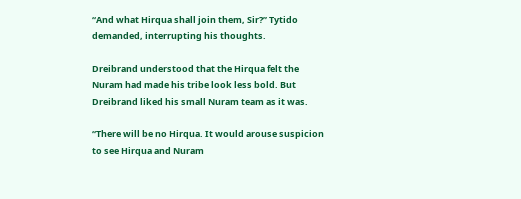“And what Hirqua shall join them, Sir?” Tytido demanded, interrupting his thoughts.

Dreibrand understood that the Hirqua felt the Nuram had made his tribe look less bold. But Dreibrand liked his small Nuram team as it was.

“There will be no Hirqua. It would arouse suspicion to see Hirqua and Nuram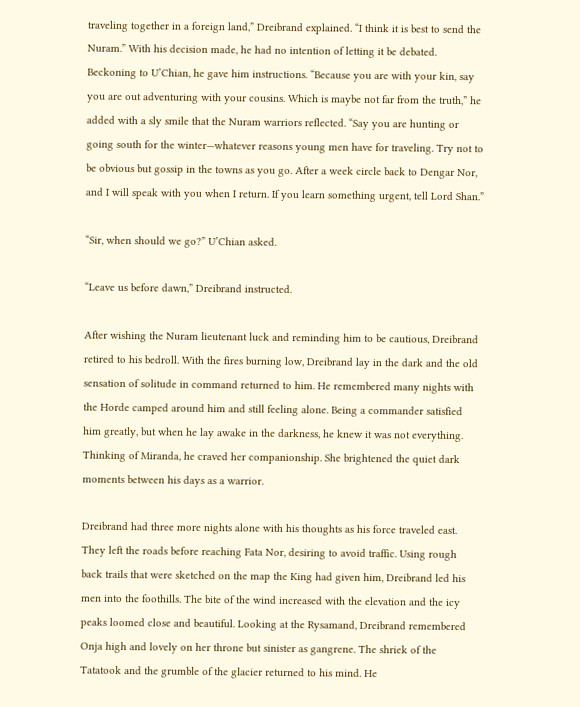traveling together in a foreign land,” Dreibrand explained. “I think it is best to send the Nuram.” With his decision made, he had no intention of letting it be debated. Beckoning to U’Chian, he gave him instructions. “Because you are with your kin, say you are out adventuring with your cousins. Which is maybe not far from the truth,” he added with a sly smile that the Nuram warriors reflected. “Say you are hunting or going south for the winter—whatever reasons young men have for traveling. Try not to be obvious but gossip in the towns as you go. After a week circle back to Dengar Nor, and I will speak with you when I return. If you learn something urgent, tell Lord Shan.”

“Sir, when should we go?” U’Chian asked.

“Leave us before dawn,” Dreibrand instructed.

After wishing the Nuram lieutenant luck and reminding him to be cautious, Dreibrand retired to his bedroll. With the fires burning low, Dreibrand lay in the dark and the old sensation of solitude in command returned to him. He remembered many nights with the Horde camped around him and still feeling alone. Being a commander satisfied him greatly, but when he lay awake in the darkness, he knew it was not everything. Thinking of Miranda, he craved her companionship. She brightened the quiet dark moments between his days as a warrior.

Dreibrand had three more nights alone with his thoughts as his force traveled east. They left the roads before reaching Fata Nor, desiring to avoid traffic. Using rough back trails that were sketched on the map the King had given him, Dreibrand led his men into the foothills. The bite of the wind increased with the elevation and the icy peaks loomed close and beautiful. Looking at the Rysamand, Dreibrand remembered Onja high and lovely on her throne but sinister as gangrene. The shriek of the Tatatook and the grumble of the glacier returned to his mind. He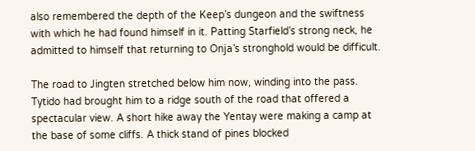also remembered the depth of the Keep’s dungeon and the swiftness with which he had found himself in it. Patting Starfield’s strong neck, he admitted to himself that returning to Onja’s stronghold would be difficult.

The road to Jingten stretched below him now, winding into the pass. Tytido had brought him to a ridge south of the road that offered a spectacular view. A short hike away the Yentay were making a camp at the base of some cliffs. A thick stand of pines blocked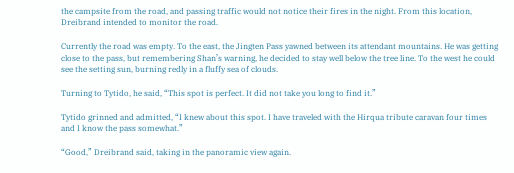the campsite from the road, and passing traffic would not notice their fires in the night. From this location, Dreibrand intended to monitor the road.

Currently the road was empty. To the east, the Jingten Pass yawned between its attendant mountains. He was getting close to the pass, but remembering Shan’s warning, he decided to stay well below the tree line. To the west he could see the setting sun, burning redly in a fluffy sea of clouds.

Turning to Tytido, he said, “This spot is perfect. It did not take you long to find it.”

Tytido grinned and admitted, “I knew about this spot. I have traveled with the Hirqua tribute caravan four times and I know the pass somewhat.”

“Good,” Dreibrand said, taking in the panoramic view again.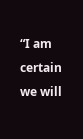“I am certain we will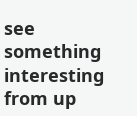see something interesting from up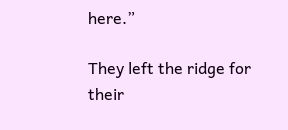here.”

They left the ridge for their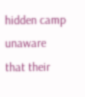hidden camp unaware that their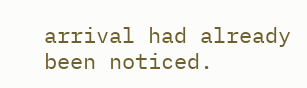arrival had already been noticed.